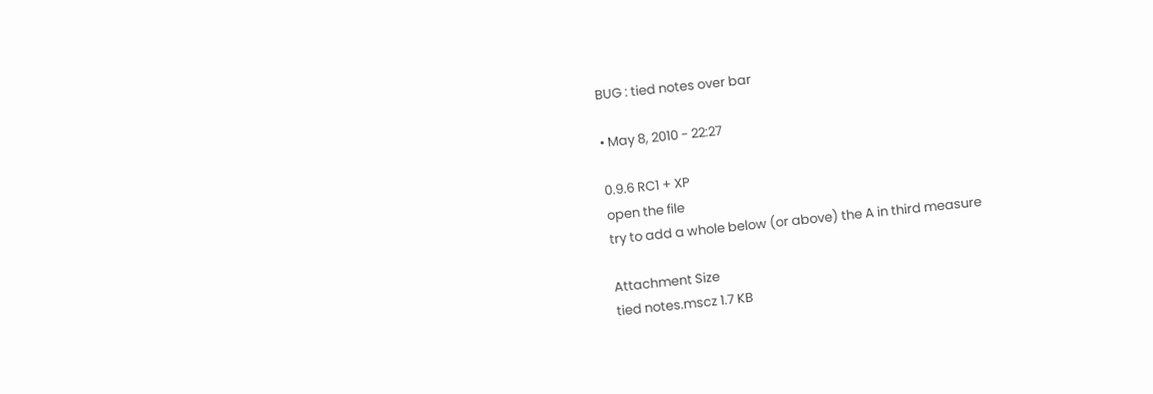BUG : tied notes over bar

• May 8, 2010 - 22:27

0.9.6 RC1 + XP
open the file
try to add a whole below (or above) the A in third measure

Attachment Size
tied notes.mscz 1.7 KB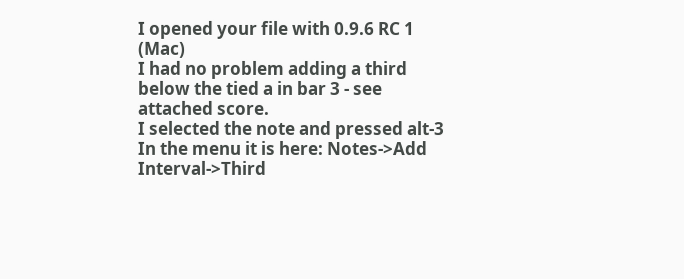I opened your file with 0.9.6 RC 1 (Mac)
I had no problem adding a third below the tied a in bar 3 - see attached score.
I selected the note and pressed alt-3
In the menu it is here: Notes->Add Interval->Third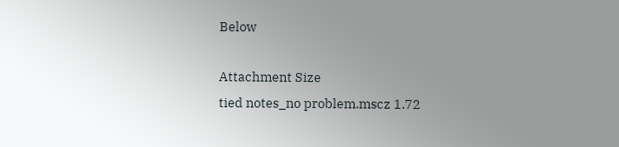Below

Attachment Size
tied notes_no problem.mscz 1.72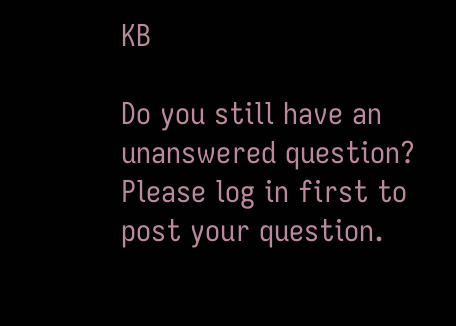KB

Do you still have an unanswered question? Please log in first to post your question.